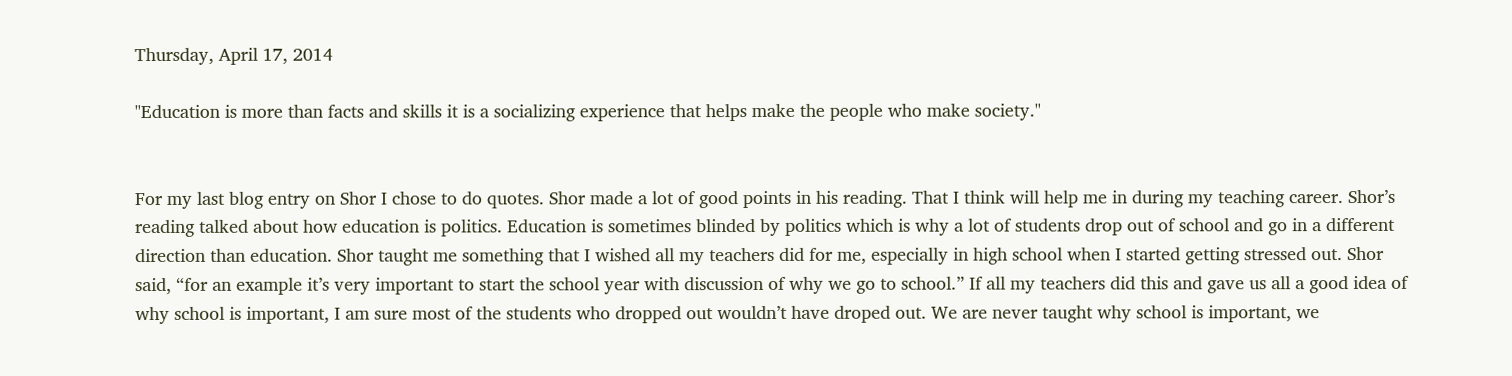Thursday, April 17, 2014

"Education is more than facts and skills it is a socializing experience that helps make the people who make society."


For my last blog entry on Shor I chose to do quotes. Shor made a lot of good points in his reading. That I think will help me in during my teaching career. Shor’s reading talked about how education is politics. Education is sometimes blinded by politics which is why a lot of students drop out of school and go in a different direction than education. Shor taught me something that I wished all my teachers did for me, especially in high school when I started getting stressed out. Shor said, “for an example it’s very important to start the school year with discussion of why we go to school.” If all my teachers did this and gave us all a good idea of why school is important, I am sure most of the students who dropped out wouldn’t have droped out. We are never taught why school is important, we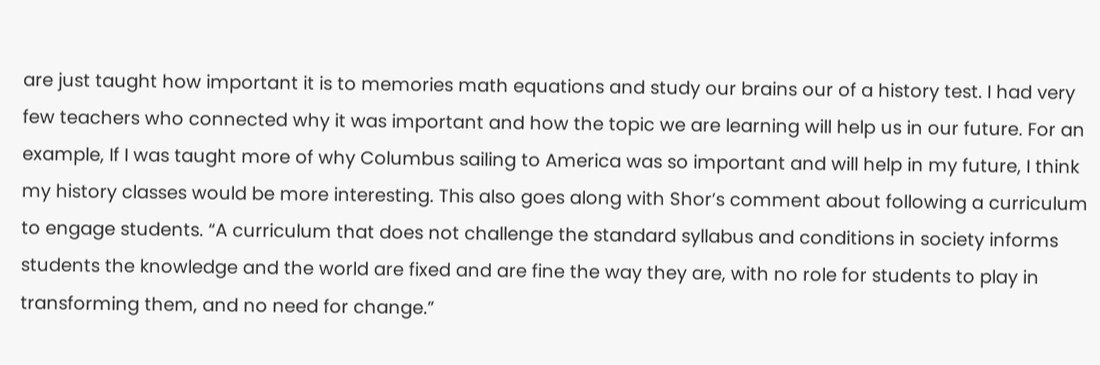are just taught how important it is to memories math equations and study our brains our of a history test. I had very few teachers who connected why it was important and how the topic we are learning will help us in our future. For an example, If I was taught more of why Columbus sailing to America was so important and will help in my future, I think my history classes would be more interesting. This also goes along with Shor’s comment about following a curriculum to engage students. “A curriculum that does not challenge the standard syllabus and conditions in society informs students the knowledge and the world are fixed and are fine the way they are, with no role for students to play in transforming them, and no need for change.”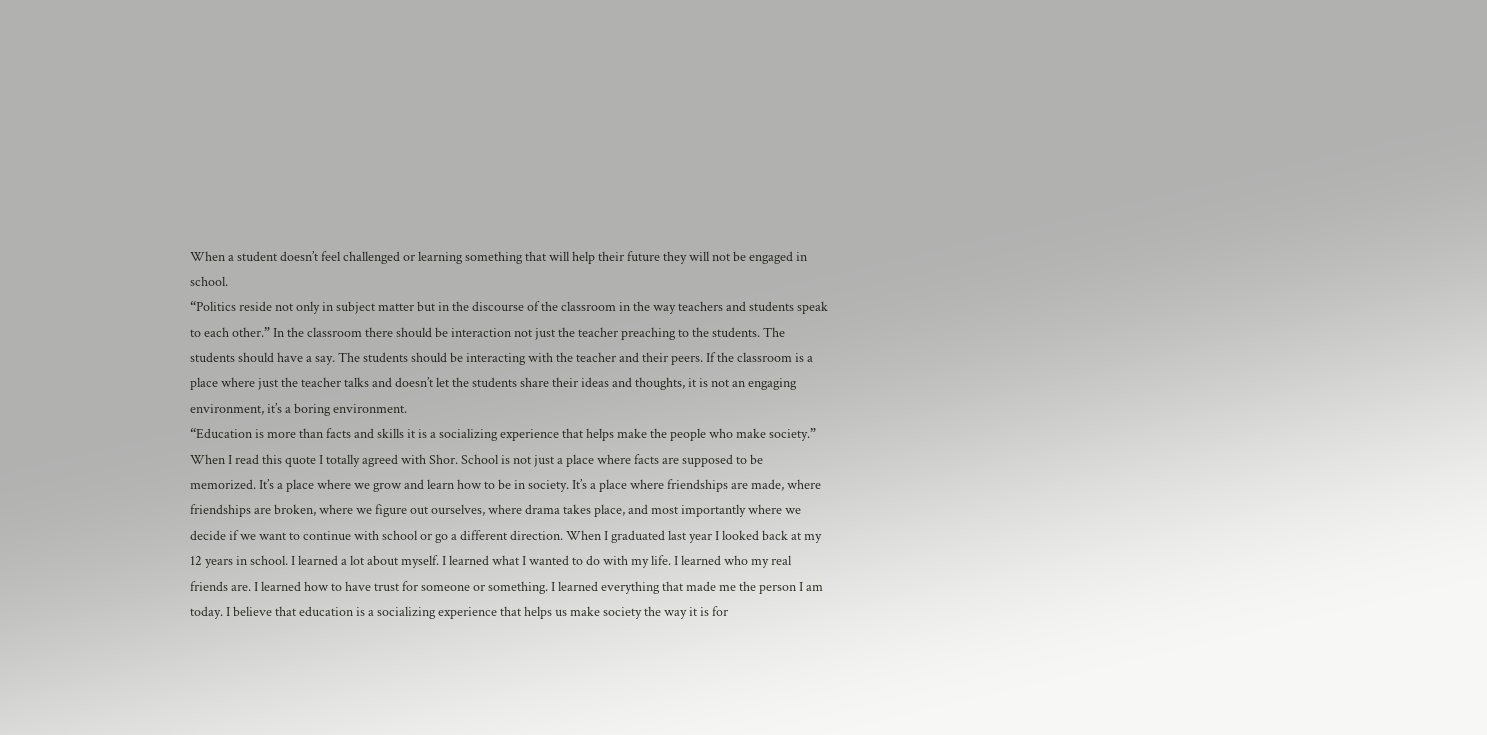When a student doesn’t feel challenged or learning something that will help their future they will not be engaged in school.
“Politics reside not only in subject matter but in the discourse of the classroom in the way teachers and students speak to each other.” In the classroom there should be interaction not just the teacher preaching to the students. The students should have a say. The students should be interacting with the teacher and their peers. If the classroom is a place where just the teacher talks and doesn’t let the students share their ideas and thoughts, it is not an engaging environment, it’s a boring environment.
“Education is more than facts and skills it is a socializing experience that helps make the people who make society.” When I read this quote I totally agreed with Shor. School is not just a place where facts are supposed to be memorized. It’s a place where we grow and learn how to be in society. It’s a place where friendships are made, where friendships are broken, where we figure out ourselves, where drama takes place, and most importantly where we decide if we want to continue with school or go a different direction. When I graduated last year I looked back at my 12 years in school. I learned a lot about myself. I learned what I wanted to do with my life. I learned who my real friends are. I learned how to have trust for someone or something. I learned everything that made me the person I am today. I believe that education is a socializing experience that helps us make society the way it is for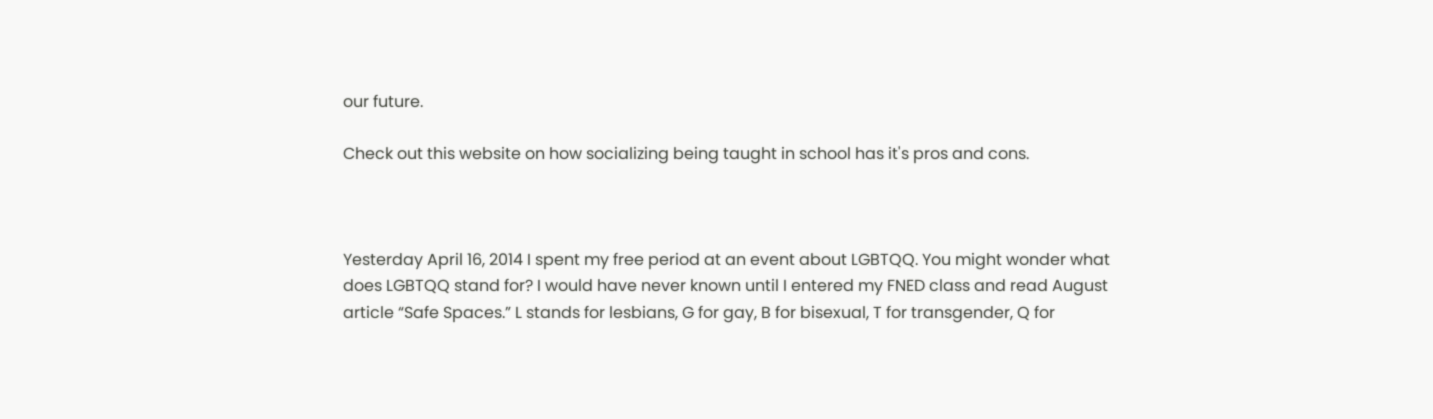our future.

Check out this website on how socializing being taught in school has it's pros and cons.



Yesterday April 16, 2014 I spent my free period at an event about LGBTQQ. You might wonder what does LGBTQQ stand for? I would have never known until I entered my FNED class and read August article “Safe Spaces.” L stands for lesbians, G for gay, B for bisexual, T for transgender, Q for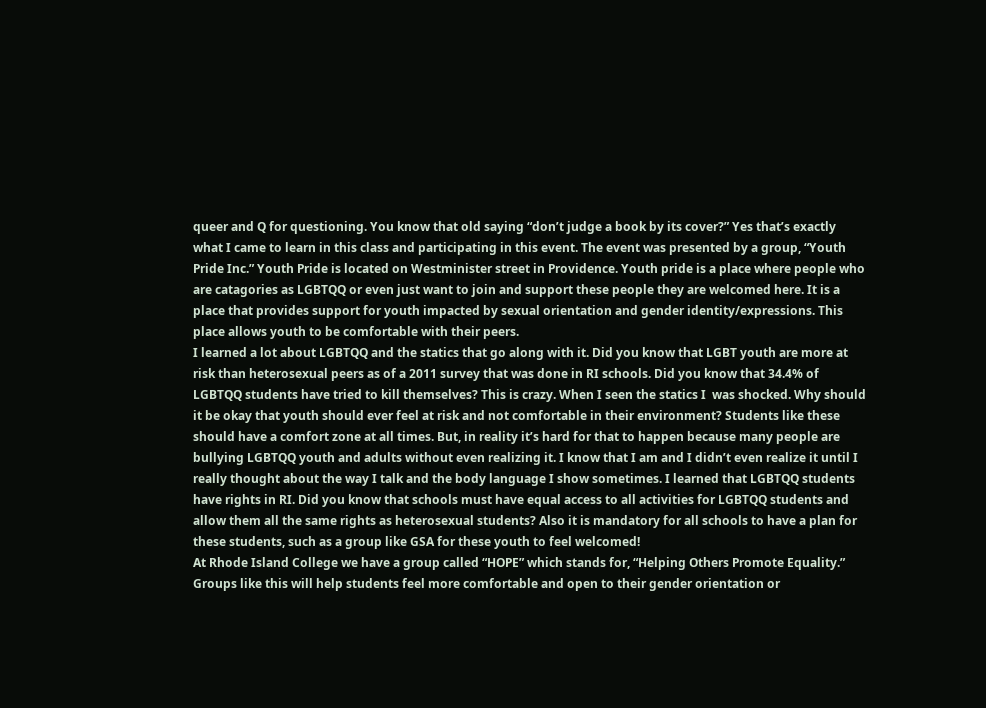queer and Q for questioning. You know that old saying “don’t judge a book by its cover?” Yes that’s exactly what I came to learn in this class and participating in this event. The event was presented by a group, “Youth Pride Inc.” Youth Pride is located on Westminister street in Providence. Youth pride is a place where people who are catagories as LGBTQQ or even just want to join and support these people they are welcomed here. It is a place that provides support for youth impacted by sexual orientation and gender identity/expressions. This place allows youth to be comfortable with their peers.
I learned a lot about LGBTQQ and the statics that go along with it. Did you know that LGBT youth are more at risk than heterosexual peers as of a 2011 survey that was done in RI schools. Did you know that 34.4% of LGBTQQ students have tried to kill themselves? This is crazy. When I seen the statics I  was shocked. Why should it be okay that youth should ever feel at risk and not comfortable in their environment? Students like these should have a comfort zone at all times. But, in reality it’s hard for that to happen because many people are bullying LGBTQQ youth and adults without even realizing it. I know that I am and I didn’t even realize it until I really thought about the way I talk and the body language I show sometimes. I learned that LGBTQQ students have rights in RI. Did you know that schools must have equal access to all activities for LGBTQQ students and allow them all the same rights as heterosexual students? Also it is mandatory for all schools to have a plan for these students, such as a group like GSA for these youth to feel welcomed!
At Rhode Island College we have a group called “HOPE” which stands for, “Helping Others Promote Equality.” Groups like this will help students feel more comfortable and open to their gender orientation or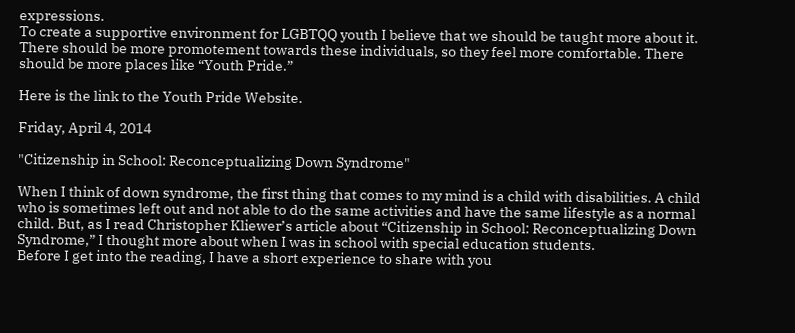expressions.
To create a supportive environment for LGBTQQ youth I believe that we should be taught more about it. There should be more promotement towards these individuals, so they feel more comfortable. There should be more places like “Youth Pride.”

Here is the link to the Youth Pride Website.

Friday, April 4, 2014

"Citizenship in School: Reconceptualizing Down Syndrome"

When I think of down syndrome, the first thing that comes to my mind is a child with disabilities. A child who is sometimes left out and not able to do the same activities and have the same lifestyle as a normal child. But, as I read Christopher Kliewer’s article about “Citizenship in School: Reconceptualizing Down Syndrome,” I thought more about when I was in school with special education students.
Before I get into the reading, I have a short experience to share with you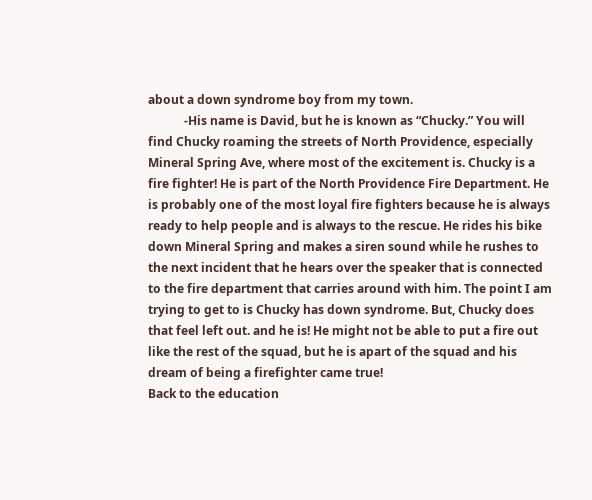about a down syndrome boy from my town.
            -His name is David, but he is known as “Chucky.” You will find Chucky roaming the streets of North Providence, especially Mineral Spring Ave, where most of the excitement is. Chucky is a fire fighter! He is part of the North Providence Fire Department. He is probably one of the most loyal fire fighters because he is always ready to help people and is always to the rescue. He rides his bike down Mineral Spring and makes a siren sound while he rushes to the next incident that he hears over the speaker that is connected to the fire department that carries around with him. The point I am trying to get to is Chucky has down syndrome. But, Chucky does that feel left out. and he is! He might not be able to put a fire out like the rest of the squad, but he is apart of the squad and his dream of being a firefighter came true!
Back to the education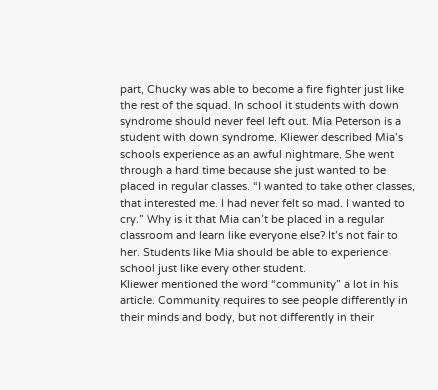part, Chucky was able to become a fire fighter just like the rest of the squad. In school it students with down syndrome should never feel left out. Mia Peterson is a student with down syndrome. Kliewer described Mia’s schools experience as an awful nightmare. She went through a hard time because she just wanted to be placed in regular classes. “I wanted to take other classes, that interested me. I had never felt so mad. I wanted to cry.” Why is it that Mia can’t be placed in a regular classroom and learn like everyone else? It’s not fair to her. Students like Mia should be able to experience school just like every other student.
Kliewer mentioned the word “community” a lot in his article. Community requires to see people differently in their minds and body, but not differently in their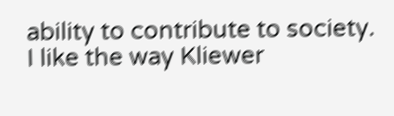ability to contribute to society.
I like the way Kliewer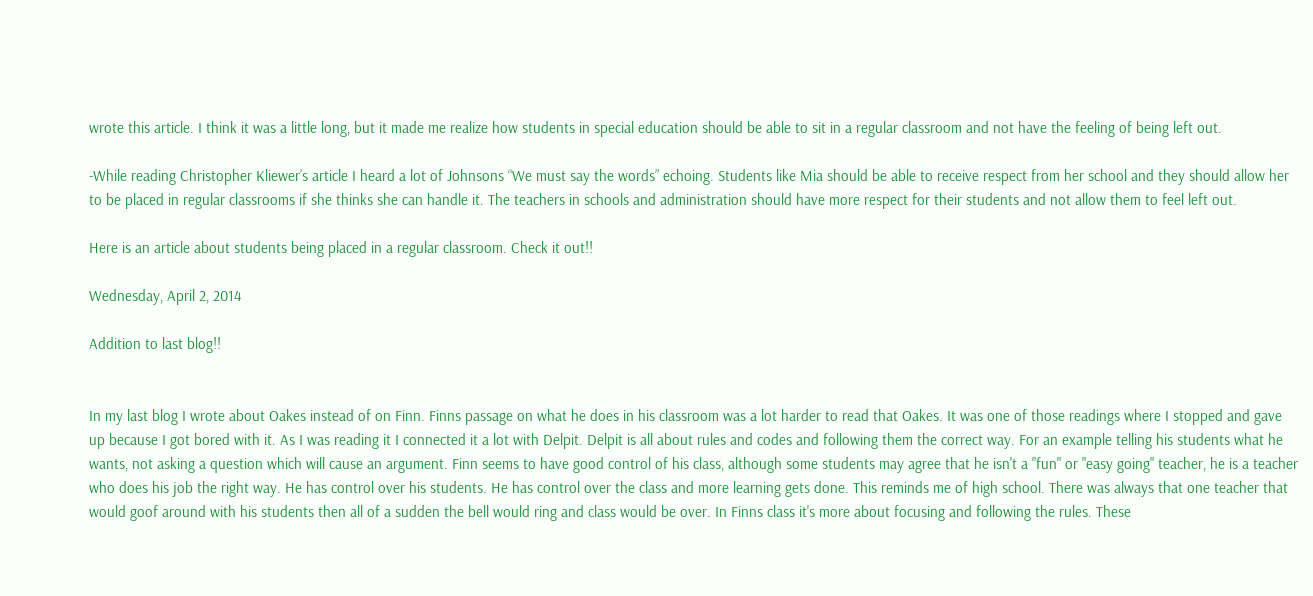wrote this article. I think it was a little long, but it made me realize how students in special education should be able to sit in a regular classroom and not have the feeling of being left out.

-While reading Christopher Kliewer’s article I heard a lot of Johnsons “We must say the words” echoing. Students like Mia should be able to receive respect from her school and they should allow her to be placed in regular classrooms if she thinks she can handle it. The teachers in schools and administration should have more respect for their students and not allow them to feel left out.

Here is an article about students being placed in a regular classroom. Check it out!!

Wednesday, April 2, 2014

Addition to last blog!!


In my last blog I wrote about Oakes instead of on Finn. Finns passage on what he does in his classroom was a lot harder to read that Oakes. It was one of those readings where I stopped and gave up because I got bored with it. As I was reading it I connected it a lot with Delpit. Delpit is all about rules and codes and following them the correct way. For an example telling his students what he wants, not asking a question which will cause an argument. Finn seems to have good control of his class, although some students may agree that he isn't a "fun" or "easy going" teacher, he is a teacher who does his job the right way. He has control over his students. He has control over the class and more learning gets done. This reminds me of high school. There was always that one teacher that would goof around with his students then all of a sudden the bell would ring and class would be over. In Finns class it's more about focusing and following the rules. These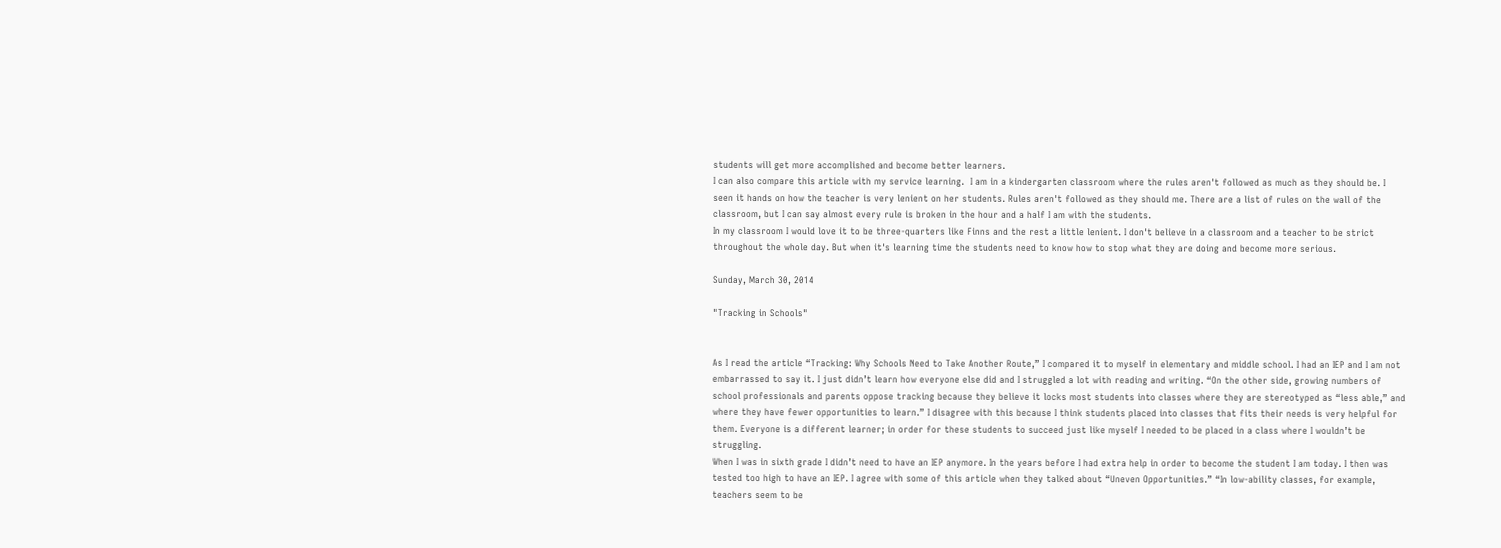students will get more accomplished and become better learners.
I can also compare this article with my service learning.  I am in a kindergarten classroom where the rules aren't followed as much as they should be. I seen it hands on how the teacher is very lenient on her students. Rules aren't followed as they should me. There are a list of rules on the wall of the classroom, but I can say almost every rule is broken in the hour and a half I am with the students.
In my classroom I would love it to be three-quarters like Finns and the rest a little lenient. I don't believe in a classroom and a teacher to be strict throughout the whole day. But when it's learning time the students need to know how to stop what they are doing and become more serious.

Sunday, March 30, 2014

"Tracking in Schools"


As I read the article “Tracking: Why Schools Need to Take Another Route,” I compared it to myself in elementary and middle school. I had an IEP and I am not embarrassed to say it. I just didn’t learn how everyone else did and I struggled a lot with reading and writing. “On the other side, growing numbers of school professionals and parents oppose tracking because they believe it locks most students into classes where they are stereotyped as “less able,” and where they have fewer opportunities to learn.” I disagree with this because I think students placed into classes that fits their needs is very helpful for them. Everyone is a different learner; in order for these students to succeed just like myself I needed to be placed in a class where I wouldn’t be struggling.
When I was in sixth grade I didn’t need to have an IEP anymore. In the years before I had extra help in order to become the student I am today. I then was tested too high to have an IEP. I agree with some of this article when they talked about “Uneven Opportunities.” “In low-ability classes, for example, teachers seem to be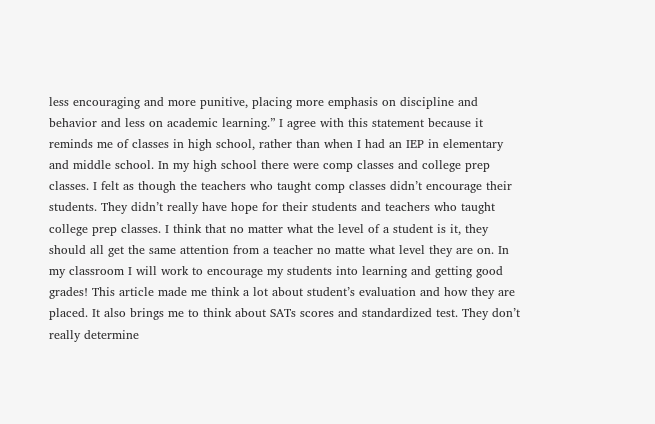less encouraging and more punitive, placing more emphasis on discipline and behavior and less on academic learning.” I agree with this statement because it reminds me of classes in high school, rather than when I had an IEP in elementary and middle school. In my high school there were comp classes and college prep classes. I felt as though the teachers who taught comp classes didn’t encourage their students. They didn’t really have hope for their students and teachers who taught college prep classes. I think that no matter what the level of a student is it, they should all get the same attention from a teacher no matte what level they are on. In my classroom I will work to encourage my students into learning and getting good grades! This article made me think a lot about student’s evaluation and how they are placed. It also brings me to think about SATs scores and standardized test. They don’t really determine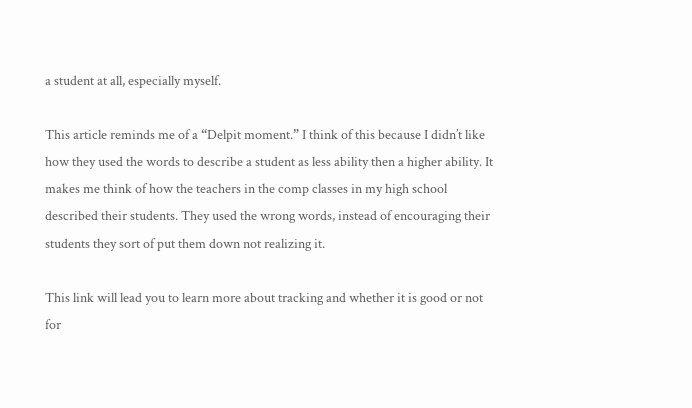a student at all, especially myself.

This article reminds me of a “Delpit moment.” I think of this because I didn’t like how they used the words to describe a student as less ability then a higher ability. It makes me think of how the teachers in the comp classes in my high school described their students. They used the wrong words, instead of encouraging their students they sort of put them down not realizing it.

This link will lead you to learn more about tracking and whether it is good or not for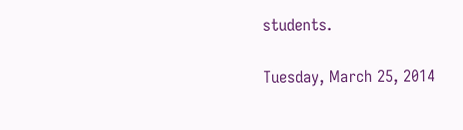students.

Tuesday, March 25, 2014